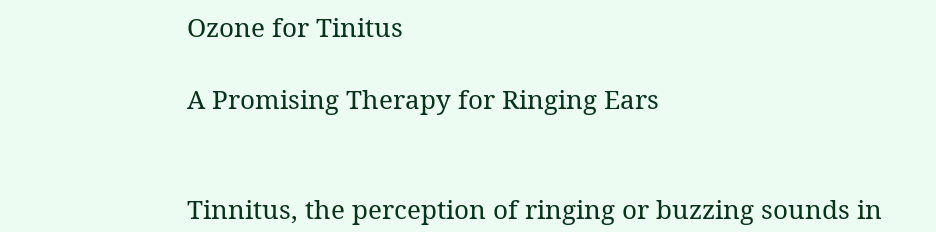Ozone for Tinitus

A Promising Therapy for Ringing Ears


Tinnitus, the perception of ringing or buzzing sounds in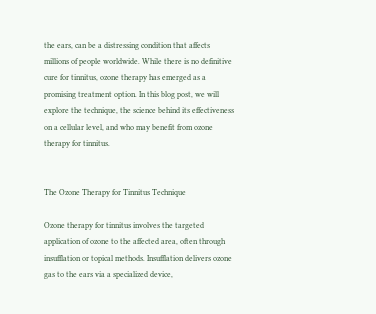the ears, can be a distressing condition that affects millions of people worldwide. While there is no definitive cure for tinnitus, ozone therapy has emerged as a promising treatment option. In this blog post, we will explore the technique, the science behind its effectiveness on a cellular level, and who may benefit from ozone therapy for tinnitus.


The Ozone Therapy for Tinnitus Technique

Ozone therapy for tinnitus involves the targeted application of ozone to the affected area, often through insufflation or topical methods. Insufflation delivers ozone gas to the ears via a specialized device,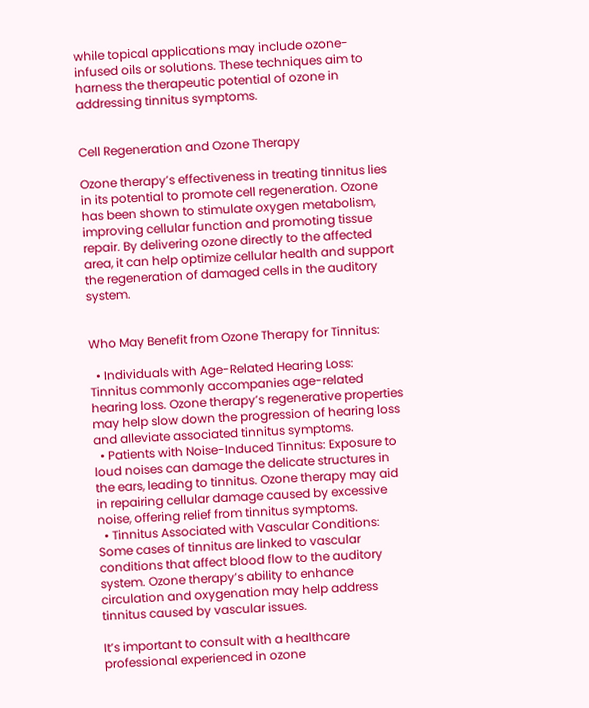while topical applications may include ozone-infused oils or solutions. These techniques aim to harness the therapeutic potential of ozone in addressing tinnitus symptoms.


Cell Regeneration and Ozone Therapy

Ozone therapy’s effectiveness in treating tinnitus lies in its potential to promote cell regeneration. Ozone has been shown to stimulate oxygen metabolism, improving cellular function and promoting tissue repair. By delivering ozone directly to the affected area, it can help optimize cellular health and support the regeneration of damaged cells in the auditory system.


Who May Benefit from Ozone Therapy for Tinnitus:

  • Individuals with Age-Related Hearing Loss: Tinnitus commonly accompanies age-related hearing loss. Ozone therapy’s regenerative properties may help slow down the progression of hearing loss and alleviate associated tinnitus symptoms.
  • Patients with Noise-Induced Tinnitus: Exposure to loud noises can damage the delicate structures in the ears, leading to tinnitus. Ozone therapy may aid in repairing cellular damage caused by excessive noise, offering relief from tinnitus symptoms.
  • Tinnitus Associated with Vascular Conditions: Some cases of tinnitus are linked to vascular conditions that affect blood flow to the auditory system. Ozone therapy’s ability to enhance circulation and oxygenation may help address tinnitus caused by vascular issues.

It’s important to consult with a healthcare professional experienced in ozone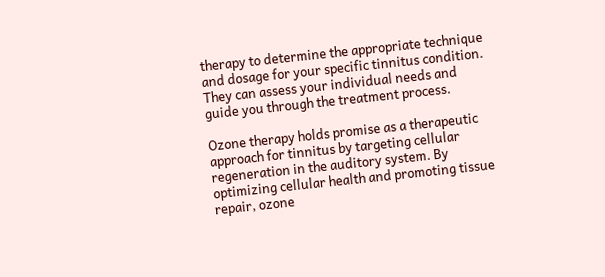therapy to determine the appropriate technique and dosage for your specific tinnitus condition. They can assess your individual needs and guide you through the treatment process.

Ozone therapy holds promise as a therapeutic approach for tinnitus by targeting cellular regeneration in the auditory system. By optimizing cellular health and promoting tissue repair, ozone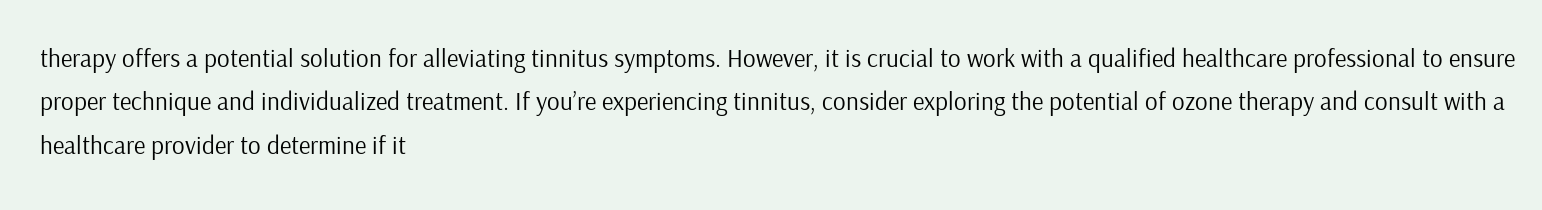therapy offers a potential solution for alleviating tinnitus symptoms. However, it is crucial to work with a qualified healthcare professional to ensure proper technique and individualized treatment. If you’re experiencing tinnitus, consider exploring the potential of ozone therapy and consult with a healthcare provider to determine if it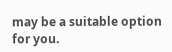may be a suitable option for you.